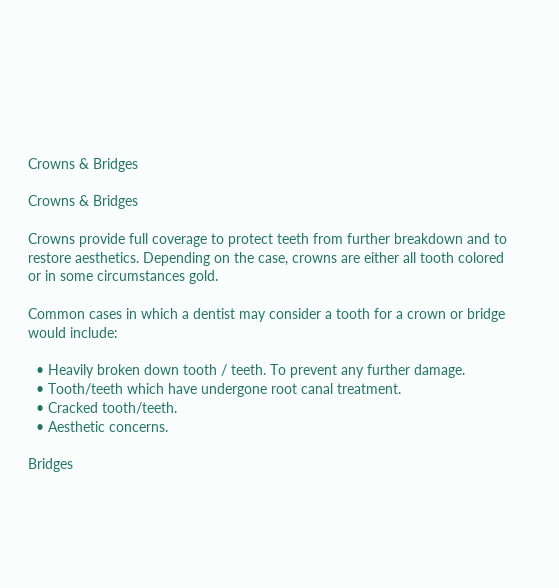Crowns & Bridges

Crowns & Bridges

Crowns provide full coverage to protect teeth from further breakdown and to restore aesthetics. Depending on the case, crowns are either all tooth colored or in some circumstances gold.

Common cases in which a dentist may consider a tooth for a crown or bridge would include:

  • Heavily broken down tooth / teeth. To prevent any further damage.
  • Tooth/teeth which have undergone root canal treatment.
  • Cracked tooth/teeth.
  • Aesthetic concerns.

Bridges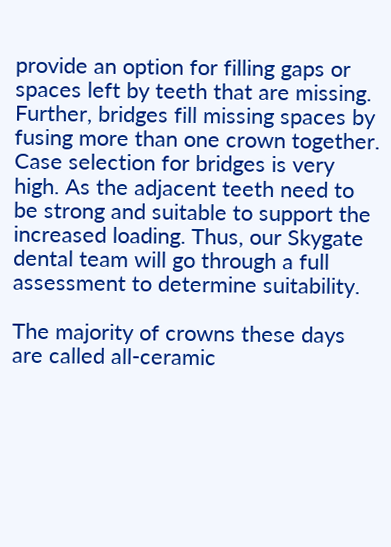provide an option for filling gaps or spaces left by teeth that are missing. Further, bridges fill missing spaces by fusing more than one crown together.  Case selection for bridges is very high. As the adjacent teeth need to be strong and suitable to support the increased loading. Thus, our Skygate dental team will go through a full assessment to determine suitability.

The majority of crowns these days are called all-ceramic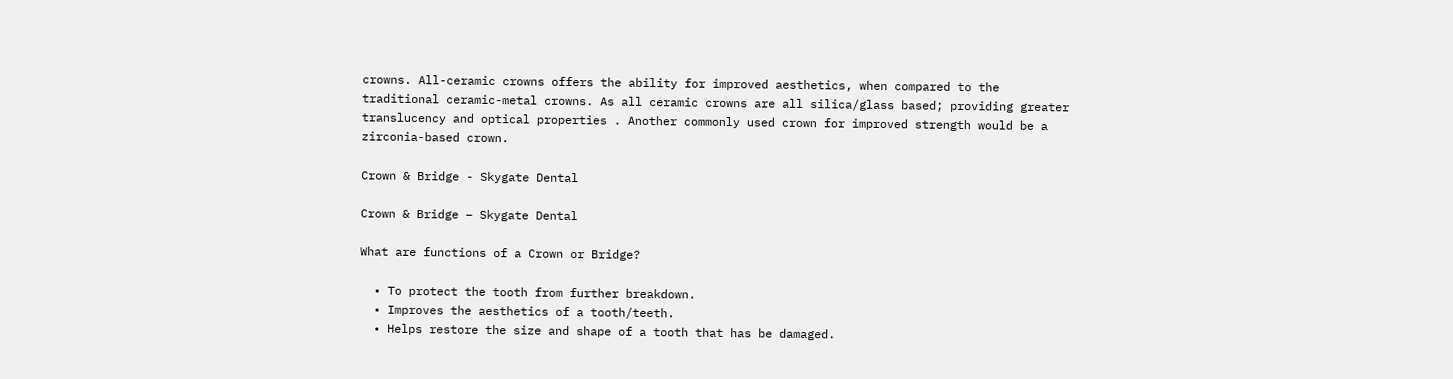crowns. All-ceramic crowns offers the ability for improved aesthetics, when compared to the traditional ceramic-metal crowns. As all ceramic crowns are all silica/glass based; providing greater translucency and optical properties . Another commonly used crown for improved strength would be a zirconia-based crown.

Crown & Bridge - Skygate Dental

Crown & Bridge – Skygate Dental

What are functions of a Crown or Bridge?

  • To protect the tooth from further breakdown.
  • Improves the aesthetics of a tooth/teeth.
  • Helps restore the size and shape of a tooth that has be damaged.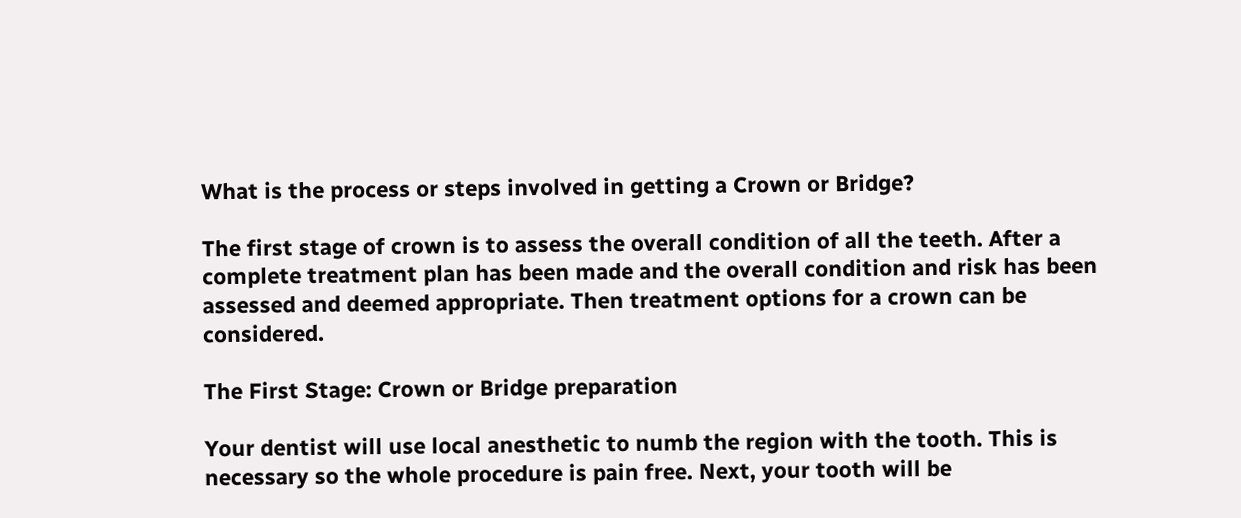What is the process or steps involved in getting a Crown or Bridge?

The first stage of crown is to assess the overall condition of all the teeth. After a complete treatment plan has been made and the overall condition and risk has been assessed and deemed appropriate. Then treatment options for a crown can be considered.

The First Stage: Crown or Bridge preparation

Your dentist will use local anesthetic to numb the region with the tooth. This is necessary so the whole procedure is pain free. Next, your tooth will be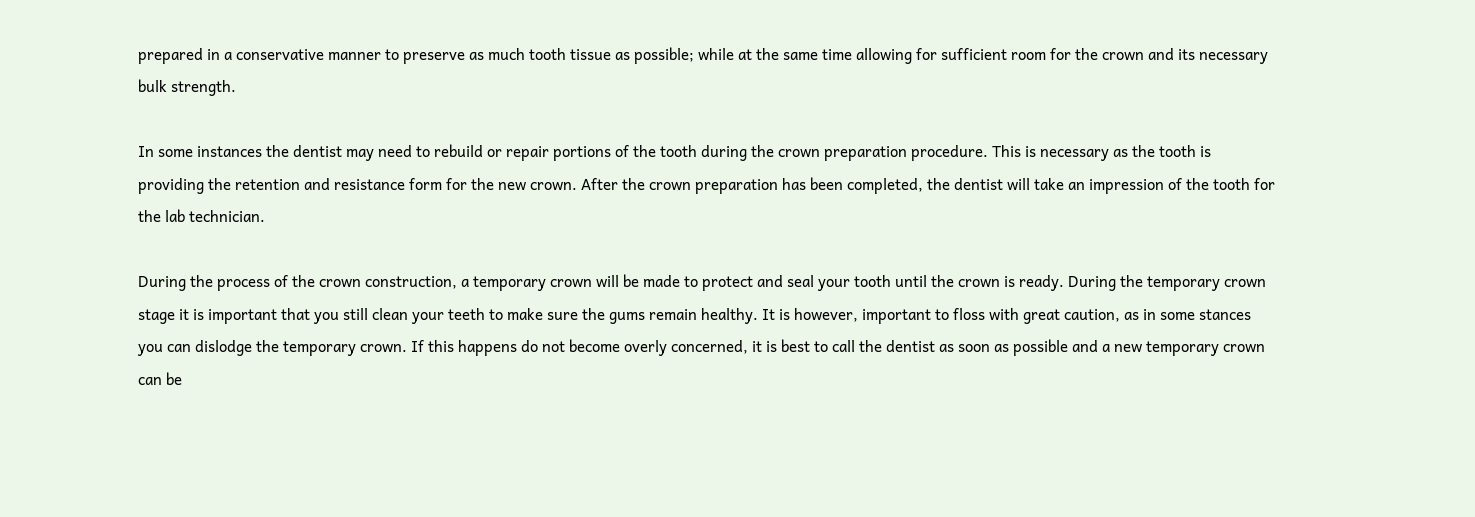prepared in a conservative manner to preserve as much tooth tissue as possible; while at the same time allowing for sufficient room for the crown and its necessary bulk strength.

In some instances the dentist may need to rebuild or repair portions of the tooth during the crown preparation procedure. This is necessary as the tooth is providing the retention and resistance form for the new crown. After the crown preparation has been completed, the dentist will take an impression of the tooth for the lab technician.

During the process of the crown construction, a temporary crown will be made to protect and seal your tooth until the crown is ready. During the temporary crown stage it is important that you still clean your teeth to make sure the gums remain healthy. It is however, important to floss with great caution, as in some stances you can dislodge the temporary crown. If this happens do not become overly concerned, it is best to call the dentist as soon as possible and a new temporary crown can be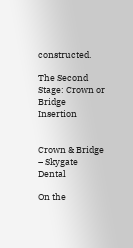constructed.

The Second Stage: Crown or Bridge Insertion


Crown & Bridge – Skygate Dental

On the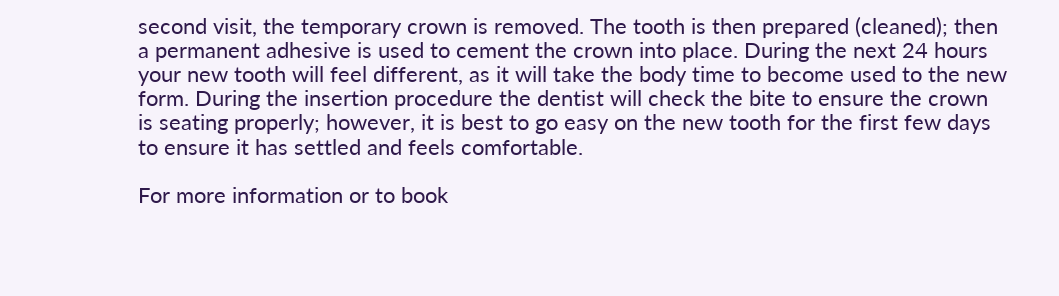second visit, the temporary crown is removed. The tooth is then prepared (cleaned); then a permanent adhesive is used to cement the crown into place. During the next 24 hours your new tooth will feel different, as it will take the body time to become used to the new form. During the insertion procedure the dentist will check the bite to ensure the crown is seating properly; however, it is best to go easy on the new tooth for the first few days to ensure it has settled and feels comfortable.

For more information or to book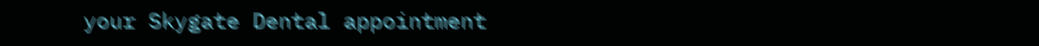your Skygate Dental appointment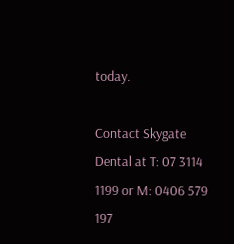today.

Contact Skygate Dental at T: 07 3114 1199 or M: 0406 579 197